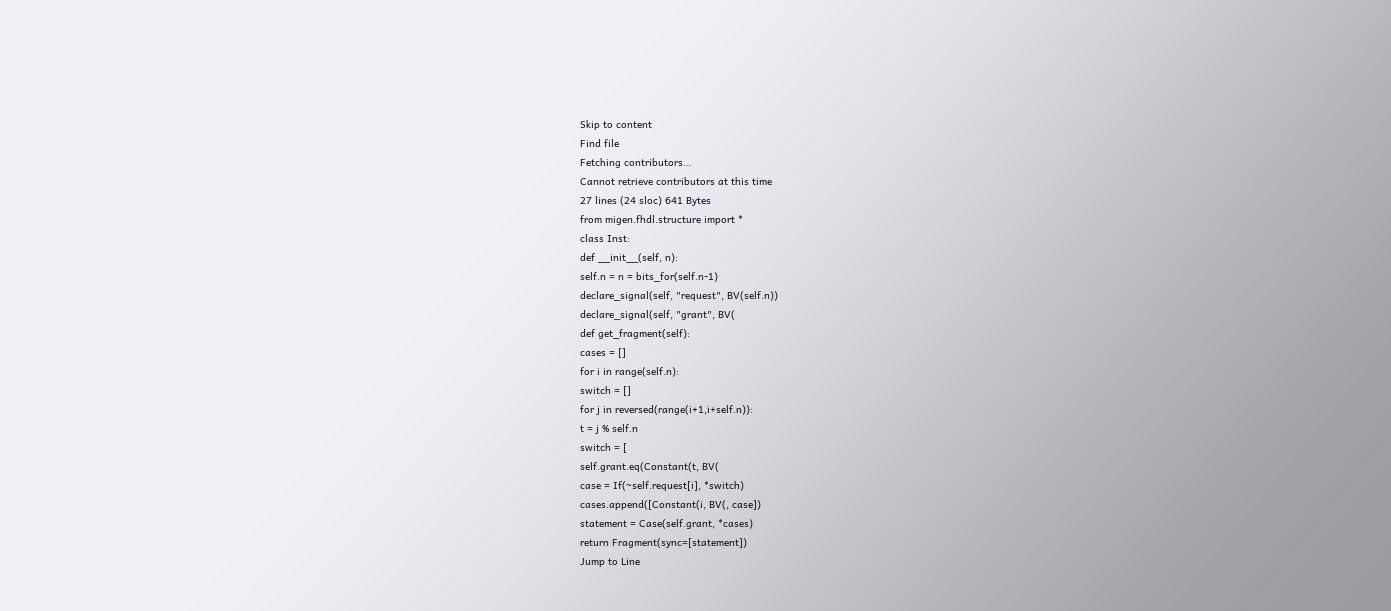Skip to content
Find file
Fetching contributors…
Cannot retrieve contributors at this time
27 lines (24 sloc) 641 Bytes
from migen.fhdl.structure import *
class Inst:
def __init__(self, n):
self.n = n = bits_for(self.n-1)
declare_signal(self, "request", BV(self.n))
declare_signal(self, "grant", BV(
def get_fragment(self):
cases = []
for i in range(self.n):
switch = []
for j in reversed(range(i+1,i+self.n)):
t = j % self.n
switch = [
self.grant.eq(Constant(t, BV(
case = If(~self.request[i], *switch)
cases.append([Constant(i, BV(, case])
statement = Case(self.grant, *cases)
return Fragment(sync=[statement])
Jump to Line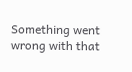Something went wrong with that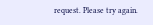request. Please try again.